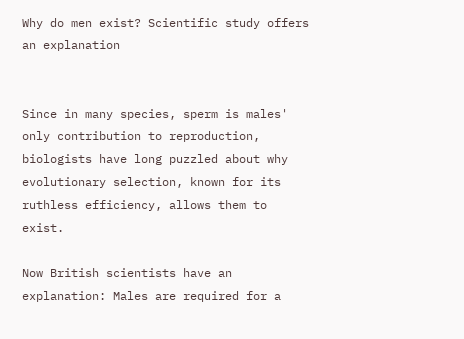Why do men exist? Scientific study offers an explanation


Since in many species, sperm is males' only contribution to reproduction, biologists have long puzzled about why evolutionary selection, known for its ruthless efficiency, allows them to exist.

Now British scientists have an explanation: Males are required for a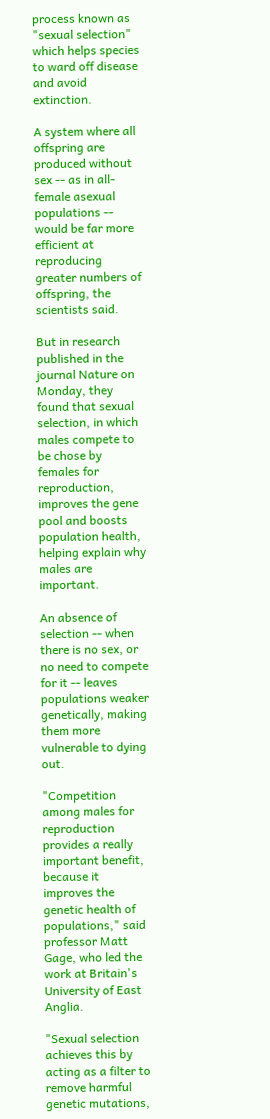process known as "sexual selection" which helps species to ward off disease and avoid extinction.

A system where all offspring are produced without sex -- as in all-female asexual populations -- would be far more efficient at reproducing greater numbers of offspring, the scientists said.

But in research published in the journal Nature on Monday, they found that sexual selection, in which males compete to be chose by females for reproduction, improves the gene pool and boosts population health, helping explain why males are important.

An absence of selection -- when there is no sex, or no need to compete for it -- leaves populations weaker genetically, making them more vulnerable to dying out.

"Competition among males for reproduction provides a really important benefit, because it improves the genetic health of populations," said professor Matt Gage, who led the work at Britain's University of East Anglia.

"Sexual selection achieves this by acting as a filter to remove harmful genetic mutations,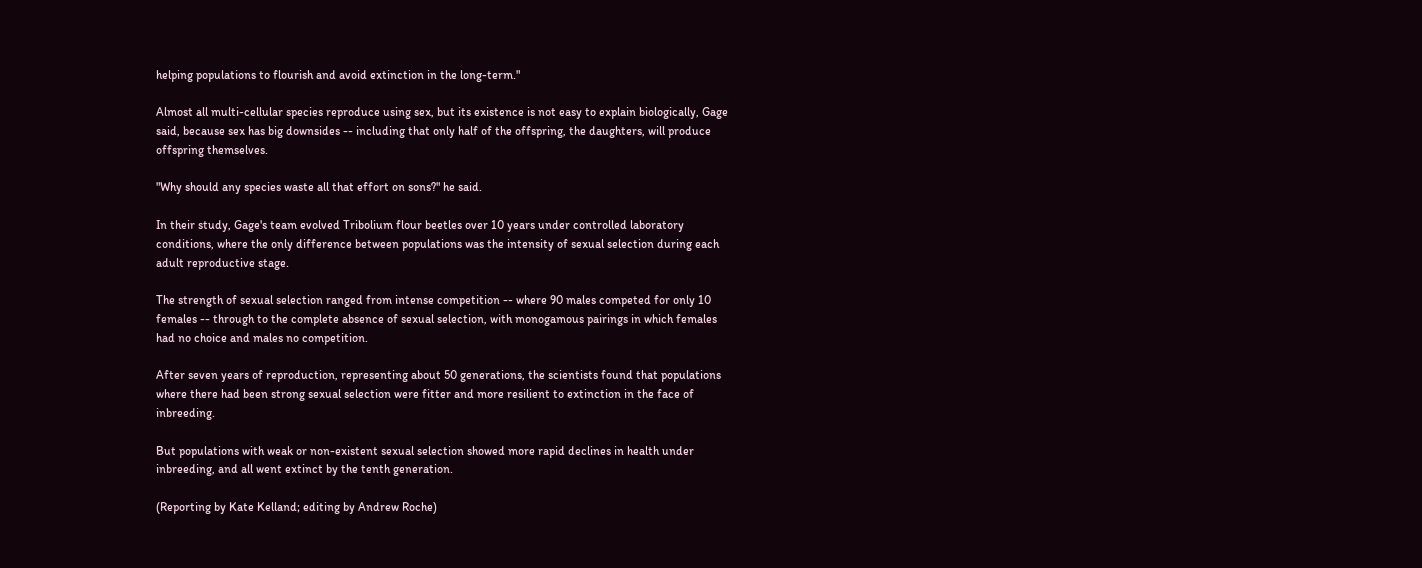helping populations to flourish and avoid extinction in the long-term."

Almost all multi-cellular species reproduce using sex, but its existence is not easy to explain biologically, Gage said, because sex has big downsides -- including that only half of the offspring, the daughters, will produce offspring themselves.

"Why should any species waste all that effort on sons?" he said.

In their study, Gage's team evolved Tribolium flour beetles over 10 years under controlled laboratory conditions, where the only difference between populations was the intensity of sexual selection during each adult reproductive stage.

The strength of sexual selection ranged from intense competition -- where 90 males competed for only 10 females -- through to the complete absence of sexual selection, with monogamous pairings in which females had no choice and males no competition.

After seven years of reproduction, representing about 50 generations, the scientists found that populations where there had been strong sexual selection were fitter and more resilient to extinction in the face of inbreeding.

But populations with weak or non-existent sexual selection showed more rapid declines in health under inbreeding, and all went extinct by the tenth generation.

(Reporting by Kate Kelland; editing by Andrew Roche)